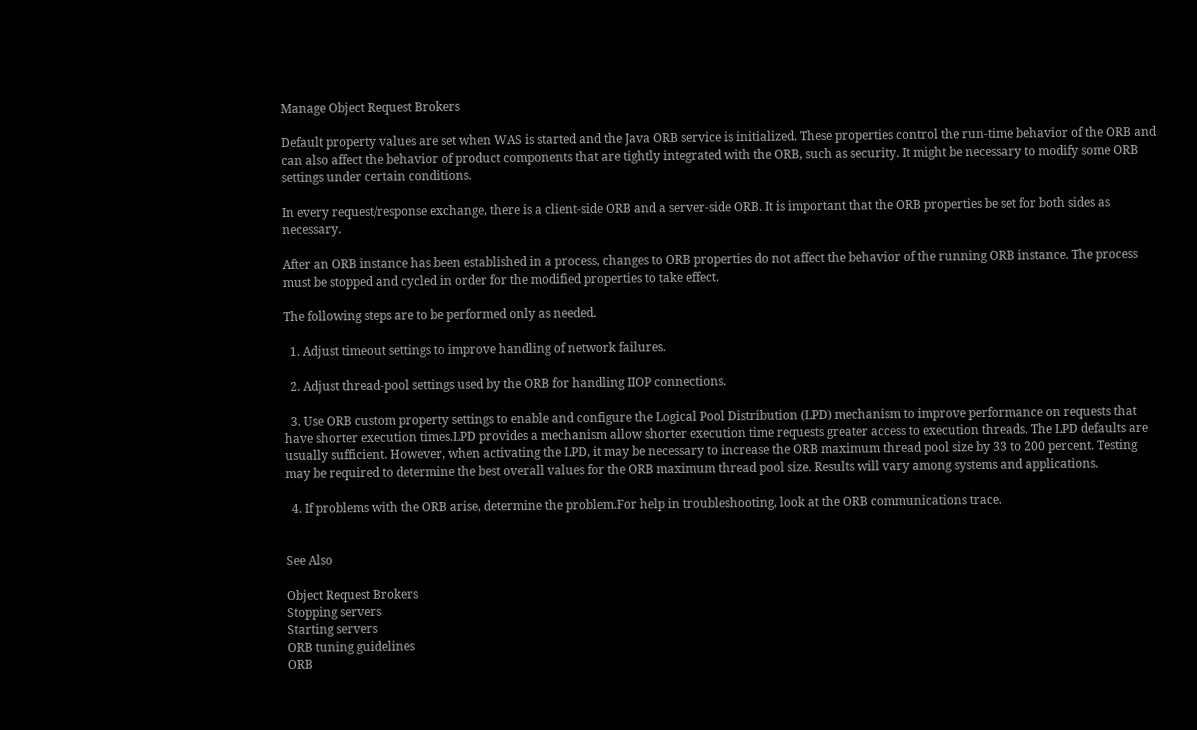Manage Object Request Brokers

Default property values are set when WAS is started and the Java ORB service is initialized. These properties control the run-time behavior of the ORB and can also affect the behavior of product components that are tightly integrated with the ORB, such as security. It might be necessary to modify some ORB settings under certain conditions.

In every request/response exchange, there is a client-side ORB and a server-side ORB. It is important that the ORB properties be set for both sides as necessary.

After an ORB instance has been established in a process, changes to ORB properties do not affect the behavior of the running ORB instance. The process must be stopped and cycled in order for the modified properties to take effect.

The following steps are to be performed only as needed.

  1. Adjust timeout settings to improve handling of network failures.

  2. Adjust thread-pool settings used by the ORB for handling IIOP connections.

  3. Use ORB custom property settings to enable and configure the Logical Pool Distribution (LPD) mechanism to improve performance on requests that have shorter execution times.LPD provides a mechanism allow shorter execution time requests greater access to execution threads. The LPD defaults are usually sufficient. However, when activating the LPD, it may be necessary to increase the ORB maximum thread pool size by 33 to 200 percent. Testing may be required to determine the best overall values for the ORB maximum thread pool size. Results will vary among systems and applications.

  4. If problems with the ORB arise, determine the problem.For help in troubleshooting, look at the ORB communications trace.


See Also

Object Request Brokers
Stopping servers
Starting servers
ORB tuning guidelines
ORB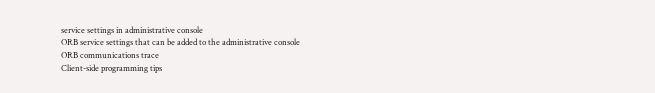service settings in administrative console
ORB service settings that can be added to the administrative console
ORB communications trace
Client-side programming tips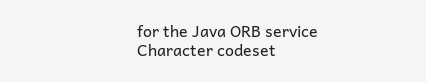for the Java ORB service
Character codeset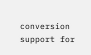conversion support for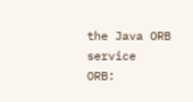the Java ORB service
ORB: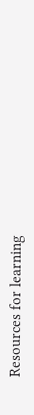Resources for learning